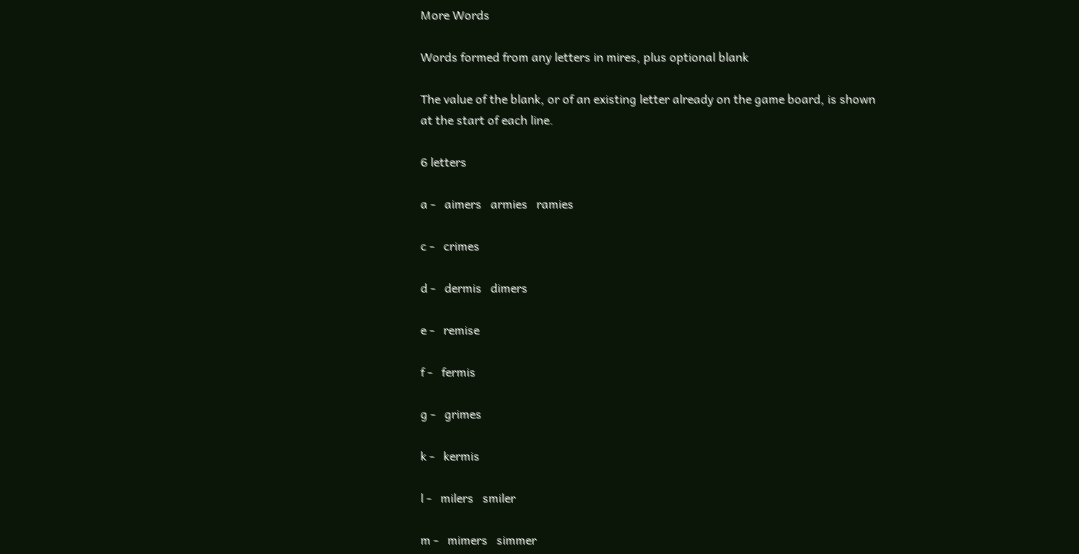More Words

Words formed from any letters in mires, plus optional blank

The value of the blank, or of an existing letter already on the game board, is shown at the start of each line.

6 letters

a -   aimers   armies   ramies

c -   crimes

d -   dermis   dimers

e -   remise

f -   fermis

g -   grimes

k -   kermis

l -   milers   smiler

m -   mimers   simmer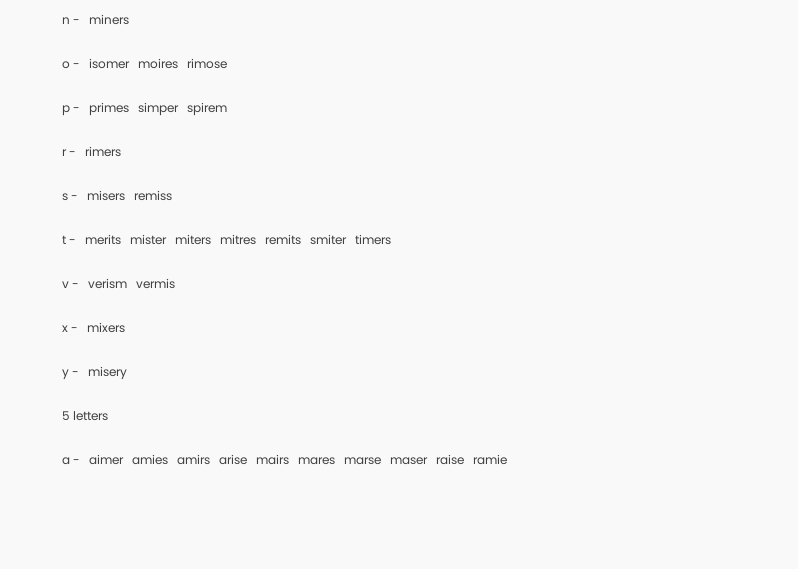n -   miners

o -   isomer   moires   rimose

p -   primes   simper   spirem

r -   rimers

s -   misers   remiss

t -   merits   mister   miters   mitres   remits   smiter   timers

v -   verism   vermis

x -   mixers

y -   misery

5 letters

a -   aimer   amies   amirs   arise   mairs   mares   marse   maser   raise   ramie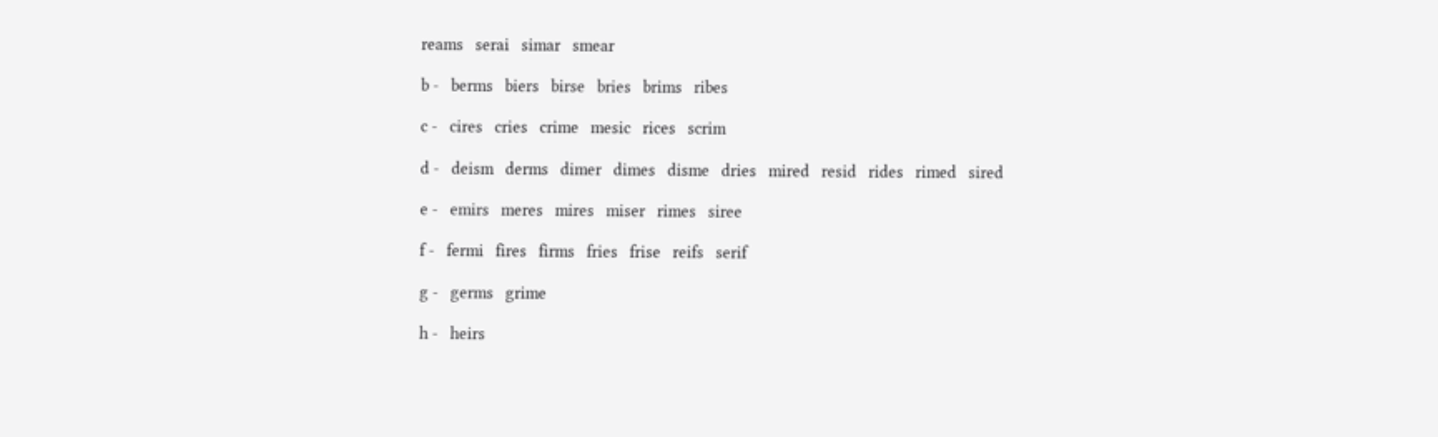reams   serai   simar   smear

b -   berms   biers   birse   bries   brims   ribes

c -   cires   cries   crime   mesic   rices   scrim

d -   deism   derms   dimer   dimes   disme   dries   mired   resid   rides   rimed   sired

e -   emirs   meres   mires   miser   rimes   siree

f -   fermi   fires   firms   fries   frise   reifs   serif

g -   germs   grime

h -   heirs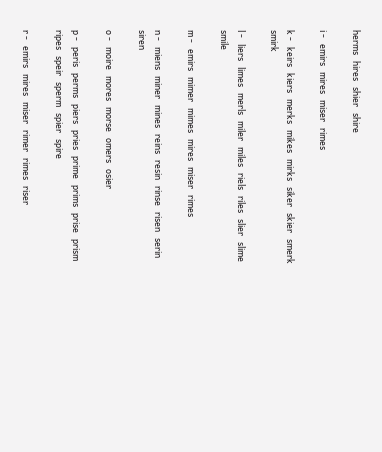herms   hires   shier   shire

i -   emirs   mires   miser   rimes

k -   keirs   kiers   merks   mikes   mirks   siker   skier   smerk   smirk

l -   liers   limes   merls   miler   miles   riels   riles   slier   slime   smile

m -   emirs   mimer   mimes   mires   miser   rimes

n -   miens   miner   mines   reins   resin   rinse   risen   serin   siren

o -   moire   mores   morse   omers   osier

p -   peris   perms   piers   pries   prime   prims   prise   prism   ripes   speir   sperm   spier   spire

r -   emirs   mires   miser   rimer   rimes   riser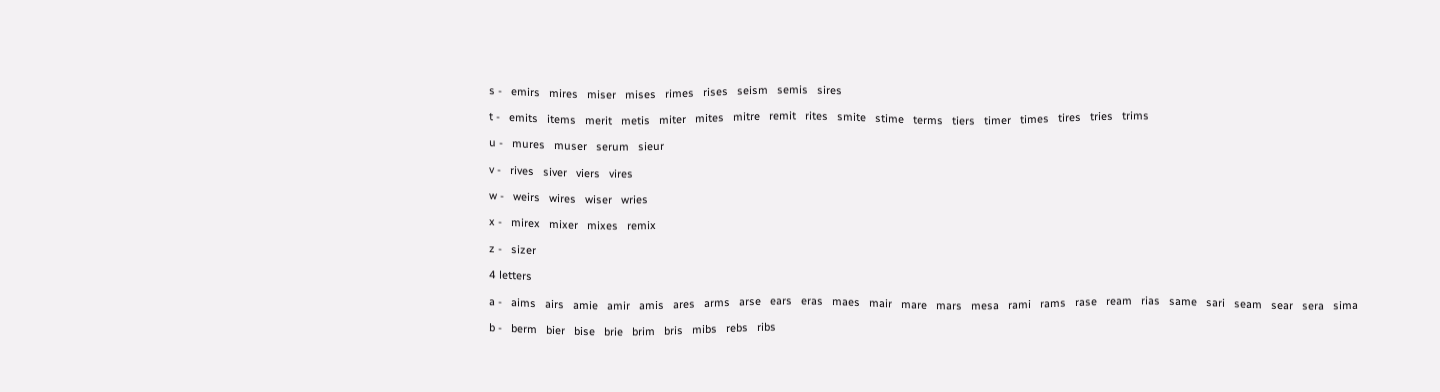s -   emirs   mires   miser   mises   rimes   rises   seism   semis   sires

t -   emits   items   merit   metis   miter   mites   mitre   remit   rites   smite   stime   terms   tiers   timer   times   tires   tries   trims

u -   mures   muser   serum   sieur

v -   rives   siver   viers   vires

w -   weirs   wires   wiser   wries

x -   mirex   mixer   mixes   remix

z -   sizer

4 letters

a -   aims   airs   amie   amir   amis   ares   arms   arse   ears   eras   maes   mair   mare   mars   mesa   rami   rams   rase   ream   rias   same   sari   seam   sear   sera   sima

b -   berm   bier   bise   brie   brim   bris   mibs   rebs   ribs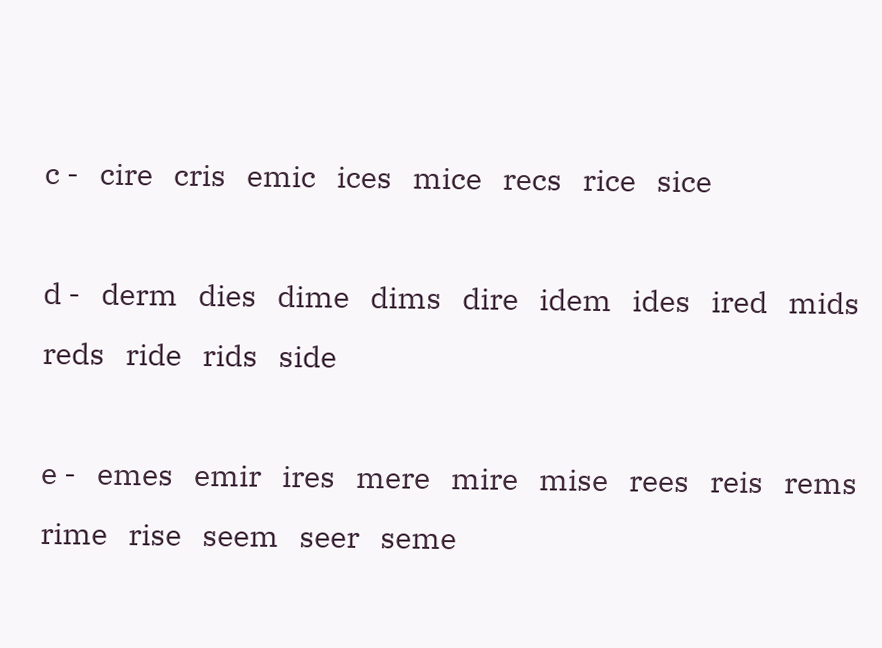c -   cire   cris   emic   ices   mice   recs   rice   sice

d -   derm   dies   dime   dims   dire   idem   ides   ired   mids   reds   ride   rids   side

e -   emes   emir   ires   mere   mire   mise   rees   reis   rems   rime   rise   seem   seer   seme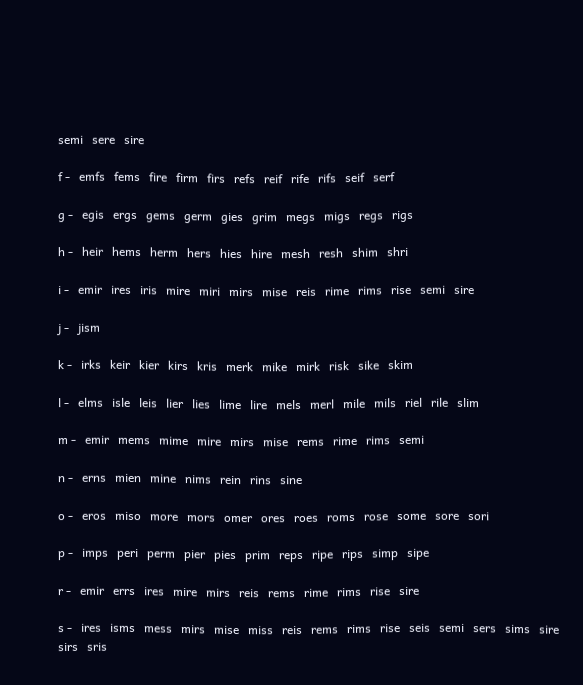semi   sere   sire

f -   emfs   fems   fire   firm   firs   refs   reif   rife   rifs   seif   serf

g -   egis   ergs   gems   germ   gies   grim   megs   migs   regs   rigs

h -   heir   hems   herm   hers   hies   hire   mesh   resh   shim   shri

i -   emir   ires   iris   mire   miri   mirs   mise   reis   rime   rims   rise   semi   sire

j -   jism

k -   irks   keir   kier   kirs   kris   merk   mike   mirk   risk   sike   skim

l -   elms   isle   leis   lier   lies   lime   lire   mels   merl   mile   mils   riel   rile   slim

m -   emir   mems   mime   mire   mirs   mise   rems   rime   rims   semi

n -   erns   mien   mine   nims   rein   rins   sine

o -   eros   miso   more   mors   omer   ores   roes   roms   rose   some   sore   sori

p -   imps   peri   perm   pier   pies   prim   reps   ripe   rips   simp   sipe

r -   emir   errs   ires   mire   mirs   reis   rems   rime   rims   rise   sire

s -   ires   isms   mess   mirs   mise   miss   reis   rems   rims   rise   seis   semi   sers   sims   sire   sirs   sris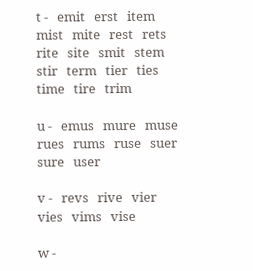t -   emit   erst   item   mist   mite   rest   rets   rite   site   smit   stem   stir   term   tier   ties   time   tire   trim

u -   emus   mure   muse   rues   rums   ruse   suer   sure   user

v -   revs   rive   vier   vies   vims   vise

w -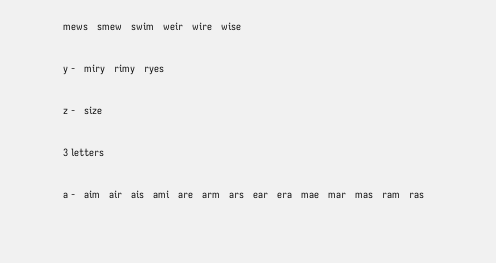mews   smew   swim   weir   wire   wise

y -   miry   rimy   ryes

z -   size

3 letters

a -   aim   air   ais   ami   are   arm   ars   ear   era   mae   mar   mas   ram   ras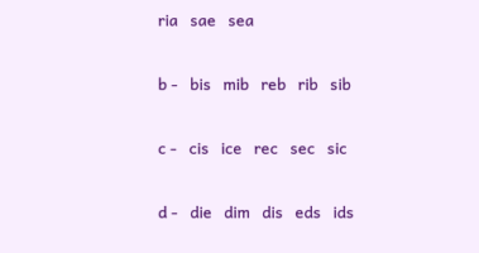ria   sae   sea

b -   bis   mib   reb   rib   sib

c -   cis   ice   rec   sec   sic

d -   die   dim   dis   eds   ids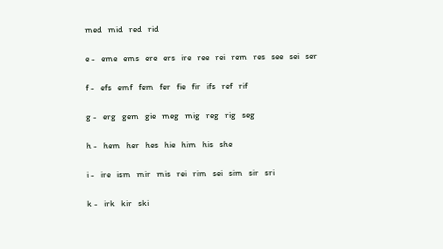med   mid   red   rid

e -   eme   ems   ere   ers   ire   ree   rei   rem   res   see   sei   ser

f -   efs   emf   fem   fer   fie   fir   ifs   ref   rif

g -   erg   gem   gie   meg   mig   reg   rig   seg

h -   hem   her   hes   hie   him   his   she

i -   ire   ism   mir   mis   rei   rim   sei   sim   sir   sri

k -   irk   kir   ski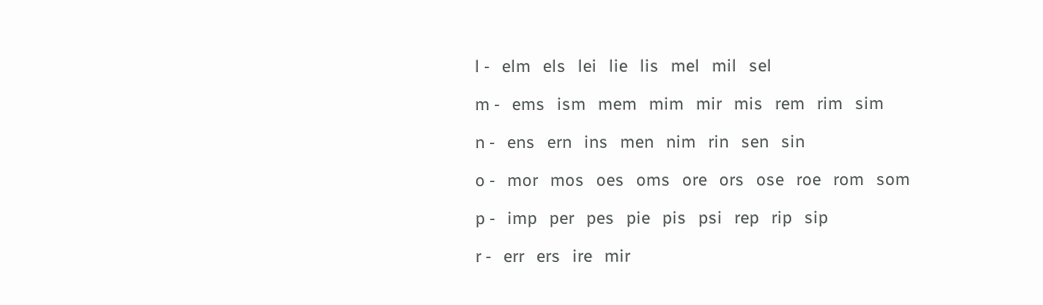l -   elm   els   lei   lie   lis   mel   mil   sel

m -   ems   ism   mem   mim   mir   mis   rem   rim   sim

n -   ens   ern   ins   men   nim   rin   sen   sin

o -   mor   mos   oes   oms   ore   ors   ose   roe   rom   som

p -   imp   per   pes   pie   pis   psi   rep   rip   sip

r -   err   ers   ire   mir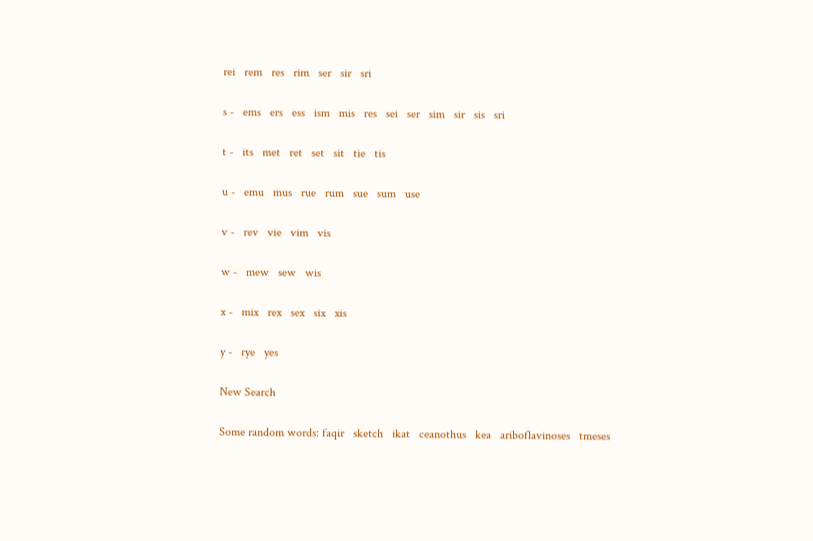rei   rem   res   rim   ser   sir   sri

s -   ems   ers   ess   ism   mis   res   sei   ser   sim   sir   sis   sri

t -   its   met   ret   set   sit   tie   tis

u -   emu   mus   rue   rum   sue   sum   use

v -   rev   vie   vim   vis

w -   mew   sew   wis

x -   mix   rex   sex   six   xis

y -   rye   yes

New Search

Some random words: faqir   sketch   ikat   ceanothus   kea   ariboflavinoses   tmeses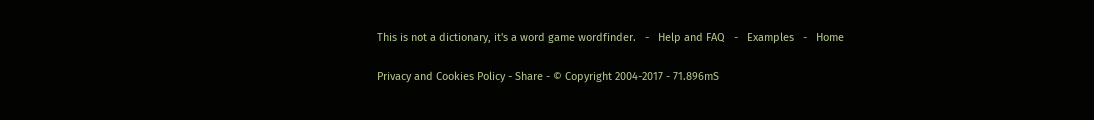This is not a dictionary, it's a word game wordfinder.   -   Help and FAQ   -   Examples   -   Home

Privacy and Cookies Policy - Share - © Copyright 2004-2017 - 71.896mS